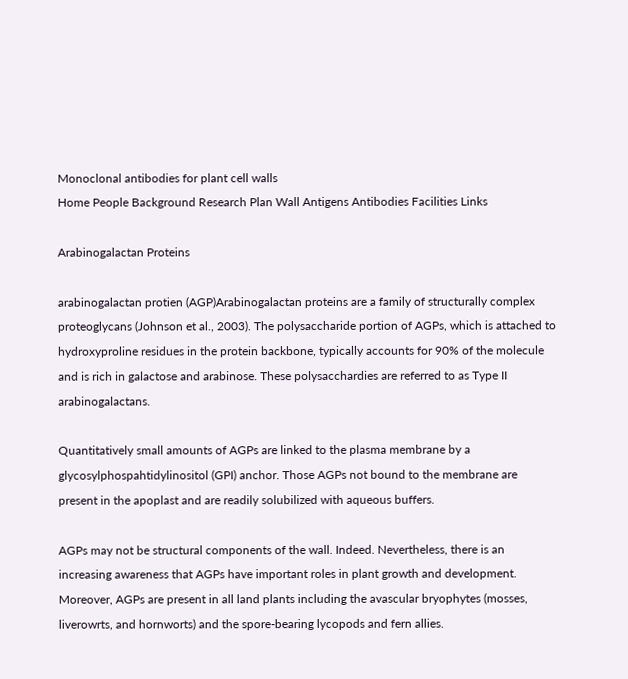Monoclonal antibodies for plant cell walls
Home People Background Research Plan Wall Antigens Antibodies Facilities Links

Arabinogalactan Proteins

arabinogalactan protien (AGP)Arabinogalactan proteins are a family of structurally complex proteoglycans (Johnson et al., 2003). The polysaccharide portion of AGPs, which is attached to hydroxyproline residues in the protein backbone, typically accounts for 90% of the molecule and is rich in galactose and arabinose. These polysacchardies are referred to as Type II arabinogalactans.

Quantitatively small amounts of AGPs are linked to the plasma membrane by a glycosylphospahtidylinositol (GPI) anchor. Those AGPs not bound to the membrane are present in the apoplast and are readily solubilized with aqueous buffers.

AGPs may not be structural components of the wall. Indeed. Nevertheless, there is an increasing awareness that AGPs have important roles in plant growth and development. Moreover, AGPs are present in all land plants including the avascular bryophytes (mosses, liverowrts, and hornworts) and the spore-bearing lycopods and fern allies.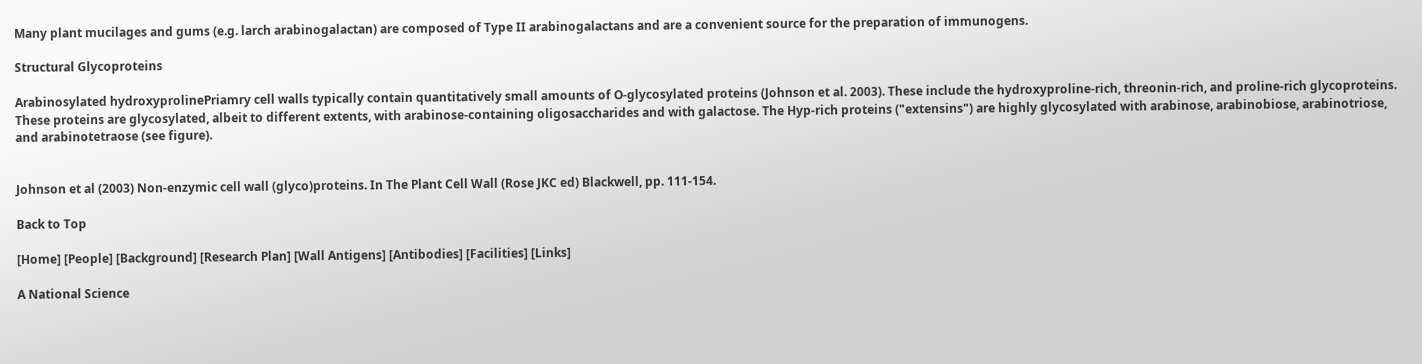Many plant mucilages and gums (e.g. larch arabinogalactan) are composed of Type II arabinogalactans and are a convenient source for the preparation of immunogens.

Structural Glycoproteins

Arabinosylated hydroxyprolinePriamry cell walls typically contain quantitatively small amounts of O-glycosylated proteins (Johnson et al. 2003). These include the hydroxyproline-rich, threonin-rich, and proline-rich glycoproteins. These proteins are glycosylated, albeit to different extents, with arabinose-containing oligosaccharides and with galactose. The Hyp-rich proteins ("extensins") are highly glycosylated with arabinose, arabinobiose, arabinotriose, and arabinotetraose (see figure).


Johnson et al (2003) Non-enzymic cell wall (glyco)proteins. In The Plant Cell Wall (Rose JKC ed) Blackwell, pp. 111-154.

Back to Top

[Home] [People] [Background] [Research Plan] [Wall Antigens] [Antibodies] [Facilities] [Links]

A National Science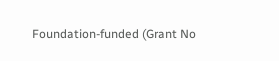Foundation-funded (Grant No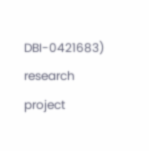DBI-0421683) research project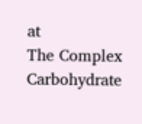at
The Complex Carbohydrate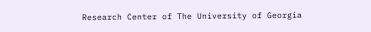Research Center of The University of Georgia